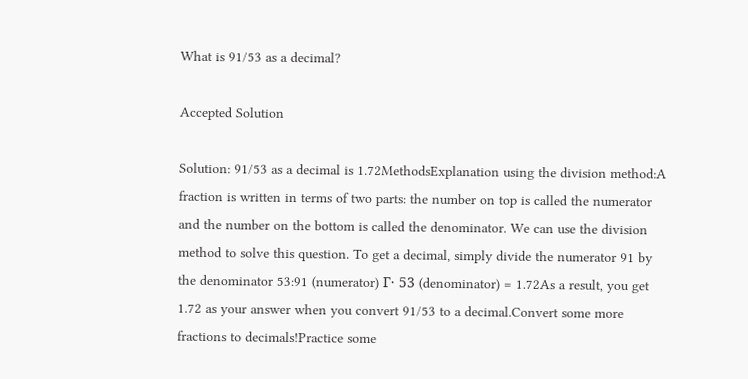What is 91/53 as a decimal?

Accepted Solution

Solution: 91/53 as a decimal is 1.72MethodsExplanation using the division method:A fraction is written in terms of two parts: the number on top is called the numerator and the number on the bottom is called the denominator. We can use the division method to solve this question. To get a decimal, simply divide the numerator 91 by the denominator 53:91 (numerator) Γ· 53 (denominator) = 1.72As a result, you get 1.72 as your answer when you convert 91/53 to a decimal.Convert some more fractions to decimals!Practice some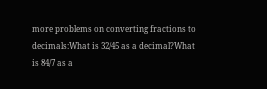more problems on converting fractions to decimals:What is 32/45 as a decimal?What is 84/7 as a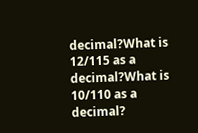decimal?What is 12/115 as a decimal?What is 10/110 as a decimal?